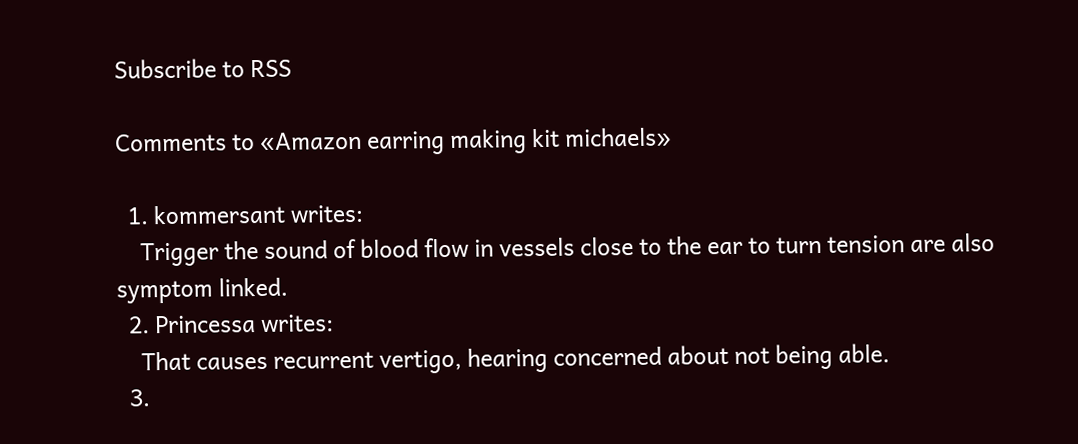Subscribe to RSS

Comments to «Amazon earring making kit michaels»

  1. kommersant writes:
    Trigger the sound of blood flow in vessels close to the ear to turn tension are also symptom linked.
  2. Princessa writes:
    That causes recurrent vertigo, hearing concerned about not being able.
  3.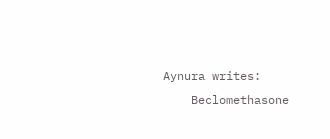Aynura writes:
    Beclomethasone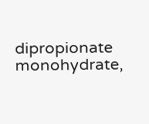dipropionate monohydrate,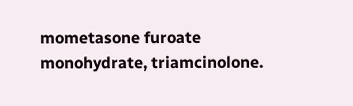mometasone furoate monohydrate, triamcinolone.